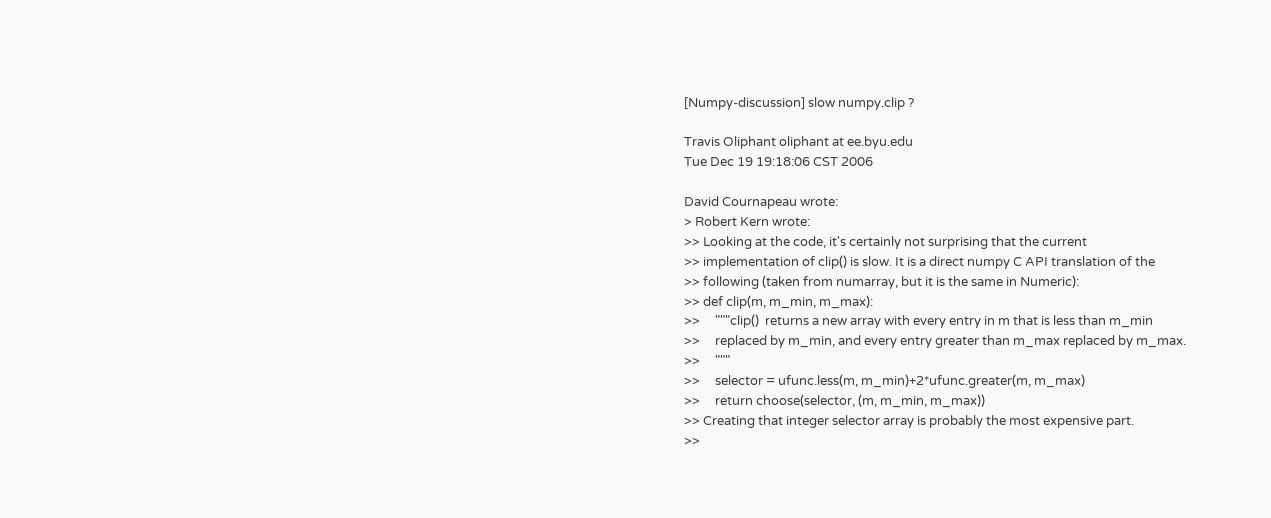[Numpy-discussion] slow numpy.clip ?

Travis Oliphant oliphant at ee.byu.edu
Tue Dec 19 19:18:06 CST 2006

David Cournapeau wrote:
> Robert Kern wrote:
>> Looking at the code, it's certainly not surprising that the current
>> implementation of clip() is slow. It is a direct numpy C API translation of the
>> following (taken from numarray, but it is the same in Numeric):
>> def clip(m, m_min, m_max):
>>     """clip()  returns a new array with every entry in m that is less than m_min
>>     replaced by m_min, and every entry greater than m_max replaced by m_max.
>>     """
>>     selector = ufunc.less(m, m_min)+2*ufunc.greater(m, m_max)
>>     return choose(selector, (m, m_min, m_max))
>> Creating that integer selector array is probably the most expensive part.
>>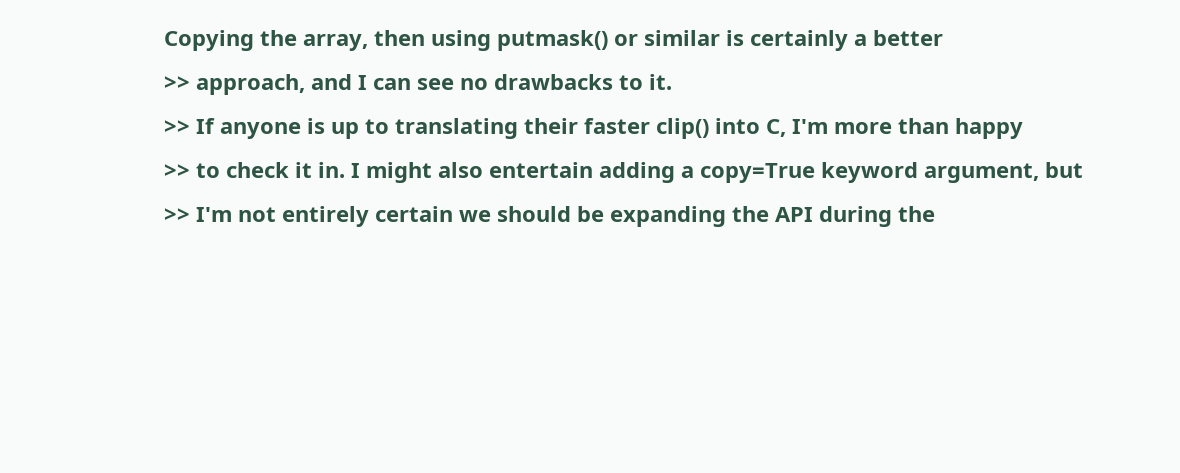Copying the array, then using putmask() or similar is certainly a better
>> approach, and I can see no drawbacks to it.
>> If anyone is up to translating their faster clip() into C, I'm more than happy
>> to check it in. I might also entertain adding a copy=True keyword argument, but
>> I'm not entirely certain we should be expanding the API during the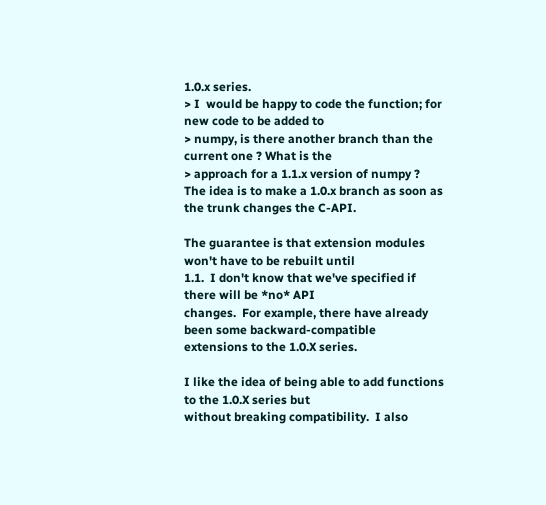1.0.x series.
> I  would be happy to code the function; for new code to be added to
> numpy, is there another branch than the current one ? What is the
> approach for a 1.1.x version of numpy ?
The idea is to make a 1.0.x branch as soon as the trunk changes the C-API.

The guarantee is that extension modules won't have to be rebuilt until
1.1.  I don't know that we've specified if there will be *no* API
changes.  For example, there have already been some backward-compatible
extensions to the 1.0.X series.

I like the idea of being able to add functions to the 1.0.X series but
without breaking compatibility.  I also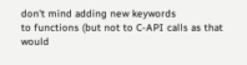don't mind adding new keywords
to functions (but not to C-API calls as that would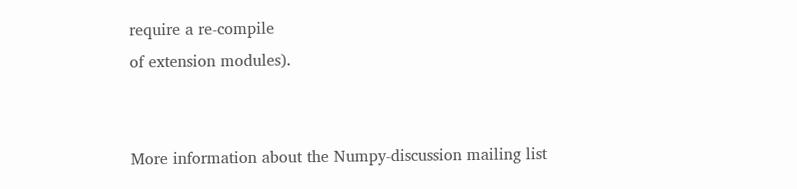require a re-compile
of extension modules).


More information about the Numpy-discussion mailing list